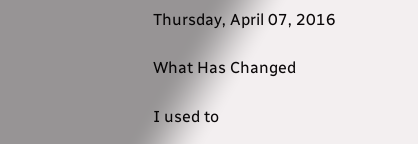Thursday, April 07, 2016

What Has Changed

I used to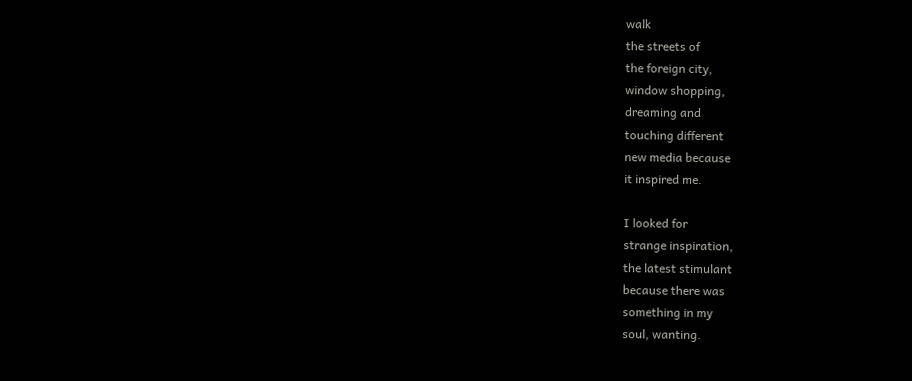walk
the streets of
the foreign city,
window shopping,
dreaming and
touching different
new media because
it inspired me.

I looked for
strange inspiration,
the latest stimulant
because there was
something in my
soul, wanting.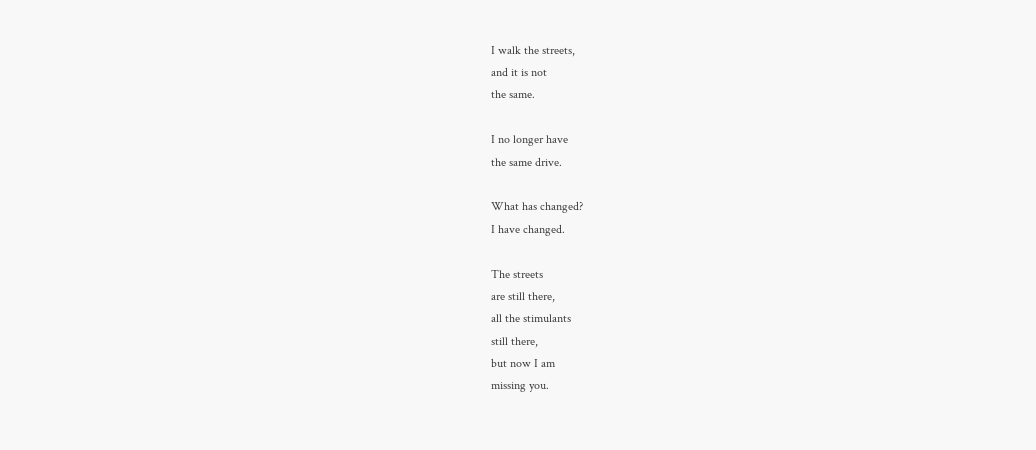I walk the streets,
and it is not
the same.

I no longer have
the same drive.

What has changed?
I have changed.

The streets
are still there,
all the stimulants
still there,
but now I am
missing you.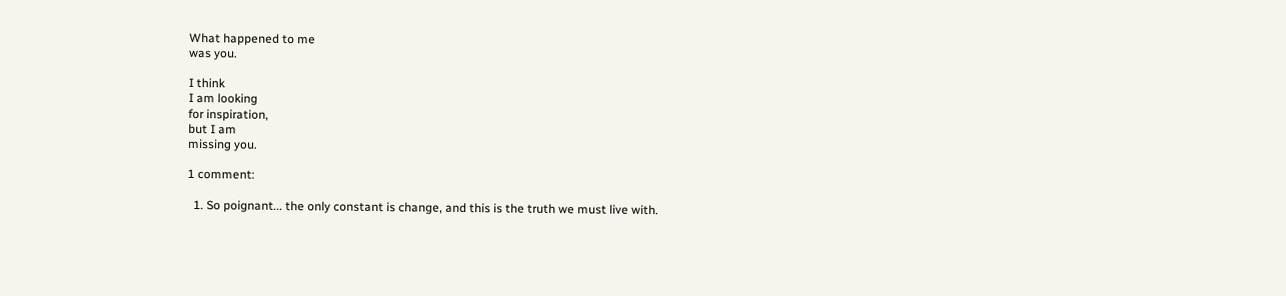What happened to me
was you.

I think
I am looking
for inspiration,
but I am
missing you.

1 comment:

  1. So poignant... the only constant is change, and this is the truth we must live with.